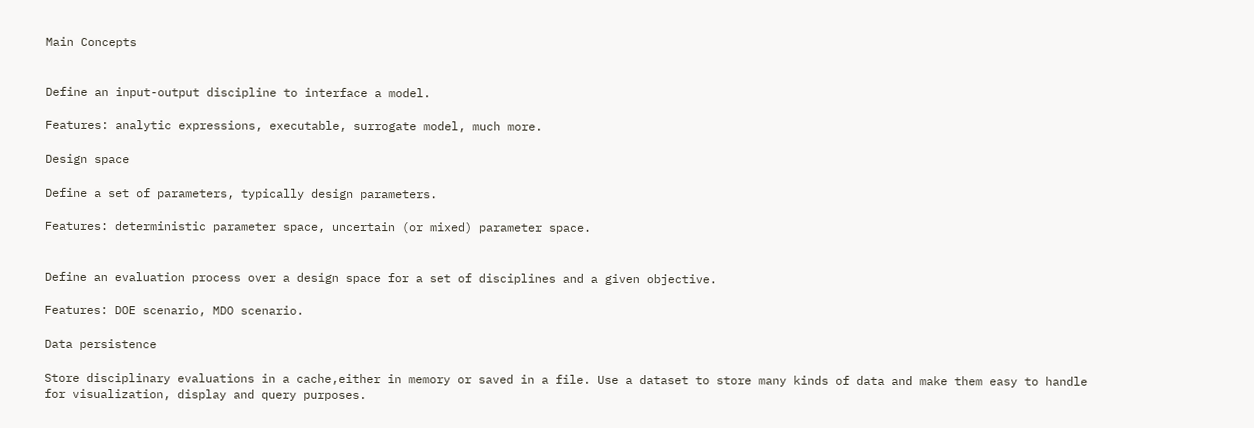Main Concepts


Define an input-output discipline to interface a model.

Features: analytic expressions, executable, surrogate model, much more.

Design space

Define a set of parameters, typically design parameters.

Features: deterministic parameter space, uncertain (or mixed) parameter space.


Define an evaluation process over a design space for a set of disciplines and a given objective.

Features: DOE scenario, MDO scenario.

Data persistence

Store disciplinary evaluations in a cache,either in memory or saved in a file. Use a dataset to store many kinds of data and make them easy to handle for visualization, display and query purposes.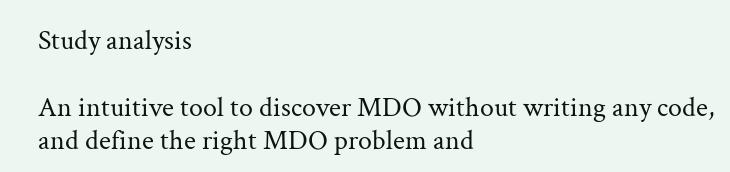Study analysis

An intuitive tool to discover MDO without writing any code, and define the right MDO problem and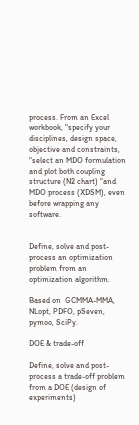process. From an Excel workbook, "specify your disciplines, design space, objective and constraints, "select an MDO formulation and plot both coupling structure (N2 chart) "and MDO process (XDSM), even before wrapping any software.


Define, solve and post-process an optimization problem from an optimization algorithm.

Based on  GCMMA-MMA, NLopt, PDFO, pSeven, pymoo, SciPy.

DOE & trade-off

Define, solve and post-process a trade-off problem from a DOE (design of experiments)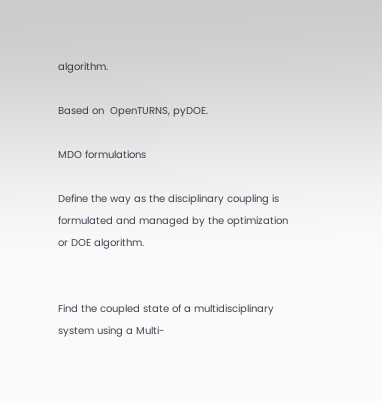algorithm.

Based on  OpenTURNS, pyDOE.

MDO formulations

Define the way as the disciplinary coupling is formulated and managed by the optimization or DOE algorithm.


Find the coupled state of a multidisciplinary system using a Multi-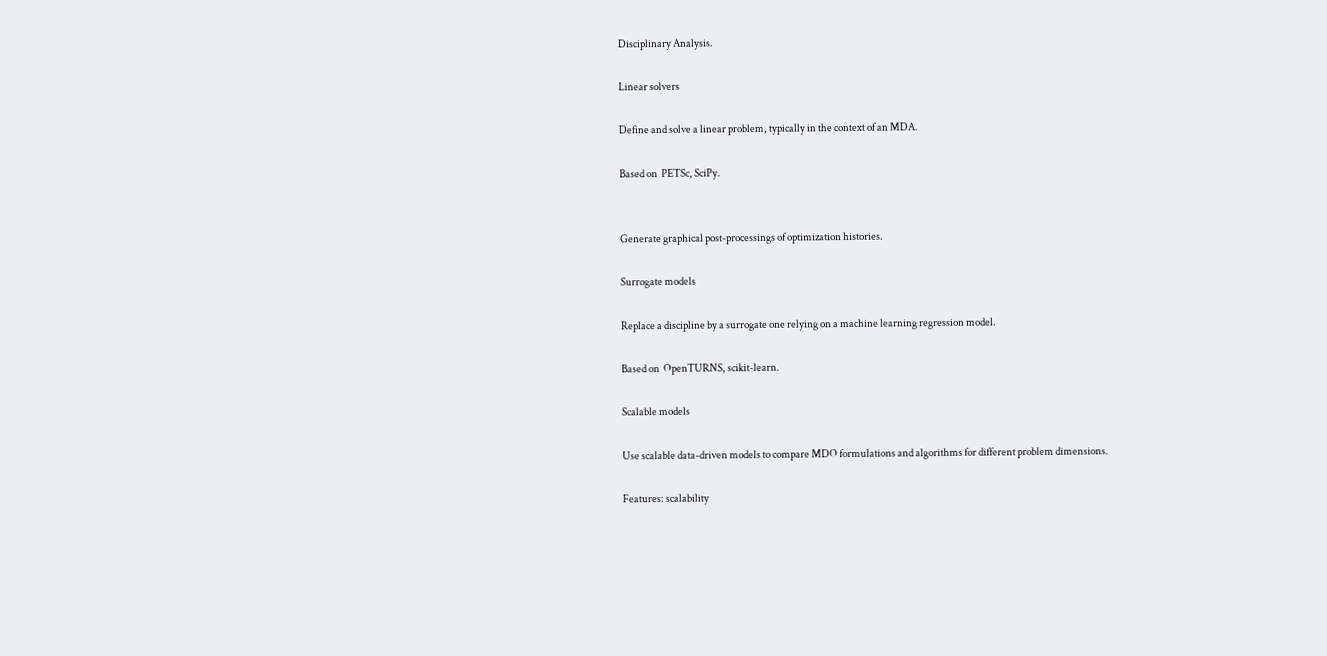Disciplinary Analysis.

Linear solvers

Define and solve a linear problem, typically in the context of an MDA.

Based on  PETSc, SciPy.


Generate graphical post-processings of optimization histories.

Surrogate models

Replace a discipline by a surrogate one relying on a machine learning regression model.

Based on  OpenTURNS, scikit-learn.

Scalable models

Use scalable data-driven models to compare MDO formulations and algorithms for different problem dimensions.

Features: scalability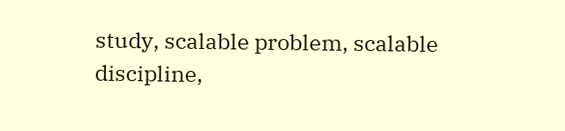study, scalable problem, scalable discipline,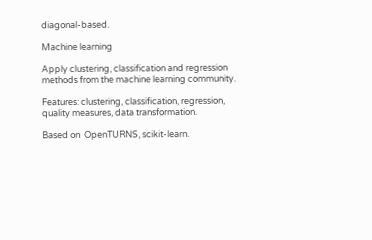diagonal-based.

Machine learning

Apply clustering, classification and regression methods from the machine learning community.

Features: clustering, classification, regression, quality measures, data transformation.

Based on  OpenTURNS, scikit-learn.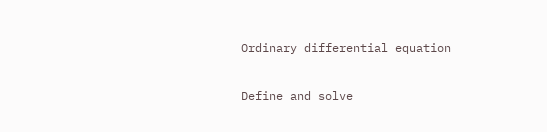Ordinary differential equation

Define and solve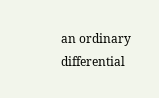an ordinary differential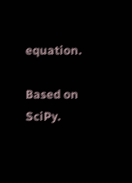equation.

Based on  SciPy.